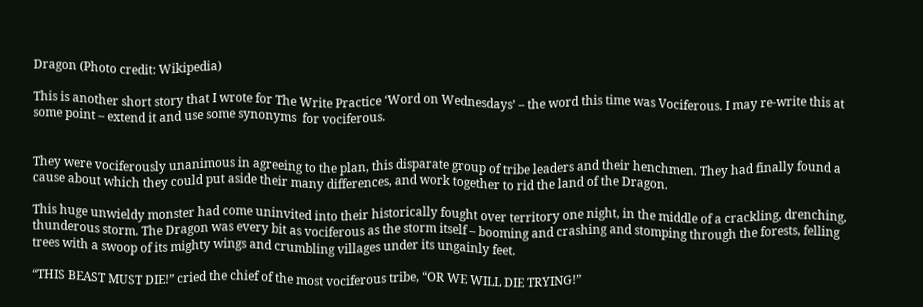Dragon (Photo credit: Wikipedia)

This is another short story that I wrote for The Write Practice ‘Word on Wednesdays’ – the word this time was Vociferous. I may re-write this at some point – extend it and use some synonyms  for vociferous.


They were vociferously unanimous in agreeing to the plan, this disparate group of tribe leaders and their henchmen. They had finally found a cause about which they could put aside their many differences, and work together to rid the land of the Dragon.

This huge unwieldy monster had come uninvited into their historically fought over territory one night, in the middle of a crackling, drenching, thunderous storm. The Dragon was every bit as vociferous as the storm itself – booming and crashing and stomping through the forests, felling trees with a swoop of its mighty wings and crumbling villages under its ungainly feet.

“THIS BEAST MUST DIE!” cried the chief of the most vociferous tribe, “OR WE WILL DIE TRYING!”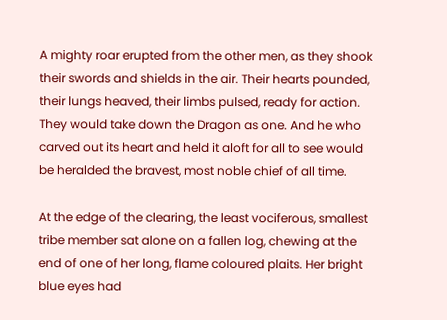A mighty roar erupted from the other men, as they shook their swords and shields in the air. Their hearts pounded, their lungs heaved, their limbs pulsed, ready for action. They would take down the Dragon as one. And he who carved out its heart and held it aloft for all to see would be heralded the bravest, most noble chief of all time.

At the edge of the clearing, the least vociferous, smallest tribe member sat alone on a fallen log, chewing at the end of one of her long, flame coloured plaits. Her bright blue eyes had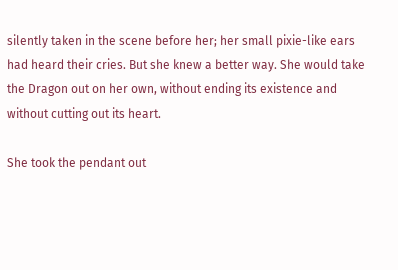silently taken in the scene before her; her small pixie-like ears had heard their cries. But she knew a better way. She would take the Dragon out on her own, without ending its existence and without cutting out its heart.

She took the pendant out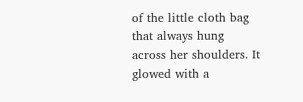of the little cloth bag that always hung across her shoulders. It glowed with a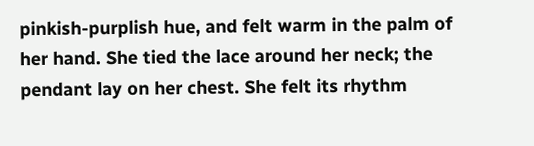pinkish-purplish hue, and felt warm in the palm of her hand. She tied the lace around her neck; the pendant lay on her chest. She felt its rhythm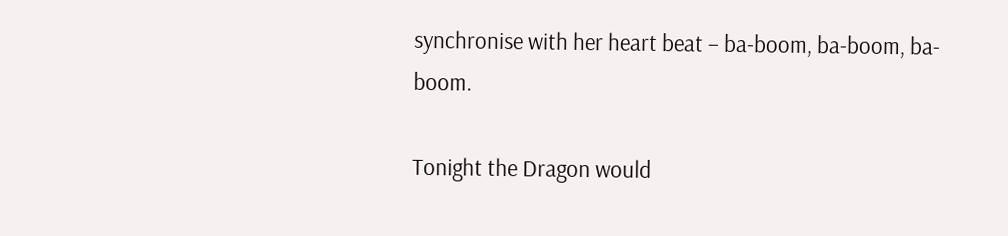synchronise with her heart beat – ba-boom, ba-boom, ba-boom.

Tonight the Dragon would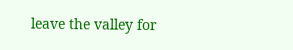leave the valley for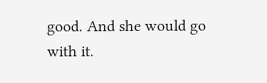good. And she would go with it.